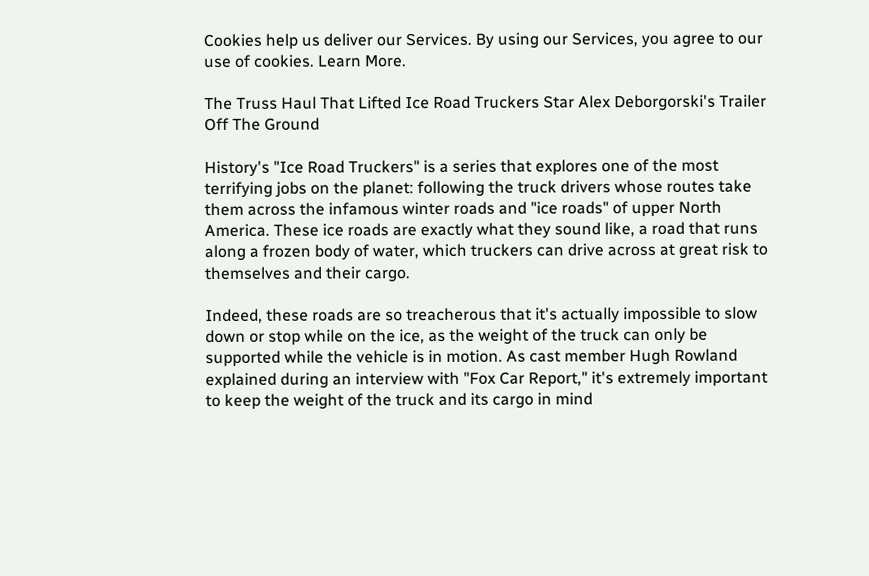Cookies help us deliver our Services. By using our Services, you agree to our use of cookies. Learn More.

The Truss Haul That Lifted Ice Road Truckers Star Alex Deborgorski's Trailer Off The Ground

History's "Ice Road Truckers" is a series that explores one of the most terrifying jobs on the planet: following the truck drivers whose routes take them across the infamous winter roads and "ice roads" of upper North America. These ice roads are exactly what they sound like, a road that runs along a frozen body of water, which truckers can drive across at great risk to themselves and their cargo.

Indeed, these roads are so treacherous that it's actually impossible to slow down or stop while on the ice, as the weight of the truck can only be supported while the vehicle is in motion. As cast member Hugh Rowland explained during an interview with "Fox Car Report," it's extremely important to keep the weight of the truck and its cargo in mind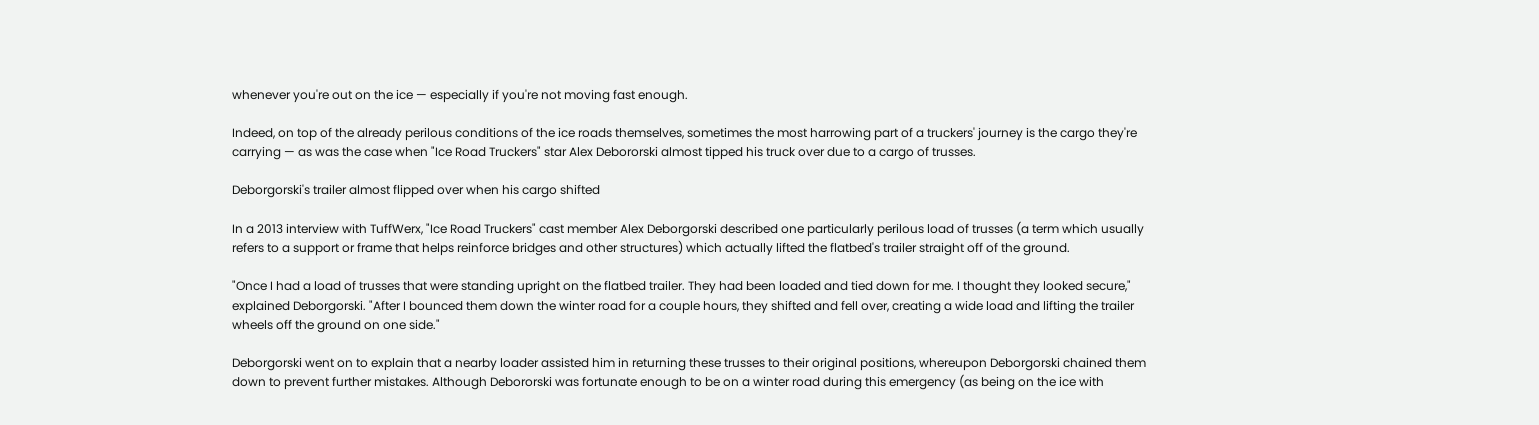whenever you're out on the ice — especially if you're not moving fast enough.

Indeed, on top of the already perilous conditions of the ice roads themselves, sometimes the most harrowing part of a truckers' journey is the cargo they're carrying — as was the case when "Ice Road Truckers" star Alex Debororski almost tipped his truck over due to a cargo of trusses.

Deborgorski's trailer almost flipped over when his cargo shifted

In a 2013 interview with TuffWerx, "Ice Road Truckers" cast member Alex Deborgorski described one particularly perilous load of trusses (a term which usually refers to a support or frame that helps reinforce bridges and other structures) which actually lifted the flatbed's trailer straight off of the ground.

"Once I had a load of trusses that were standing upright on the flatbed trailer. They had been loaded and tied down for me. I thought they looked secure," explained Deborgorski. "After I bounced them down the winter road for a couple hours, they shifted and fell over, creating a wide load and lifting the trailer wheels off the ground on one side."

Deborgorski went on to explain that a nearby loader assisted him in returning these trusses to their original positions, whereupon Deborgorski chained them down to prevent further mistakes. Although Debororski was fortunate enough to be on a winter road during this emergency (as being on the ice with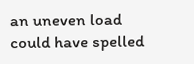an uneven load could have spelled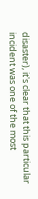disaster), it's clear that this particular incident was one of the most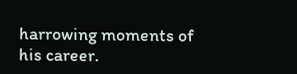harrowing moments of his career.